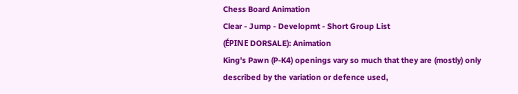Chess Board Animation
Clear - Jump - Developmt - Short Group List
(ÉPINE DORSALE): Animation
King's Pawn (P-K4) openings vary so much that they are (mostly) only described by the variation or defence used,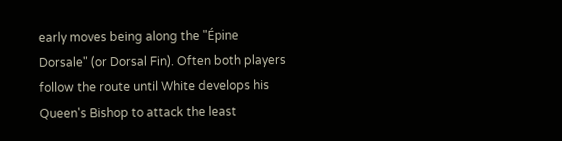early moves being along the "Épine Dorsale" (or Dorsal Fin). Often both players follow the route until White develops his Queen's Bishop to attack the least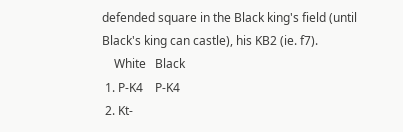defended square in the Black king's field (until Black's king can castle), his KB2 (ie. f7).
    White   Black
 1. P-K4    P-K4
 2. Kt-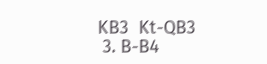KB3  Kt-QB3
 3. B-B4